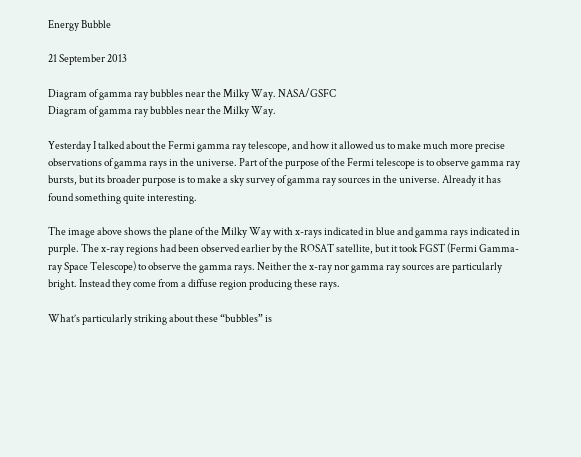Energy Bubble

21 September 2013

Diagram of gamma ray bubbles near the Milky Way. NASA/GSFC
Diagram of gamma ray bubbles near the Milky Way.

Yesterday I talked about the Fermi gamma ray telescope, and how it allowed us to make much more precise observations of gamma rays in the universe. Part of the purpose of the Fermi telescope is to observe gamma ray bursts, but its broader purpose is to make a sky survey of gamma ray sources in the universe. Already it has found something quite interesting.

The image above shows the plane of the Milky Way with x-rays indicated in blue and gamma rays indicated in purple. The x-ray regions had been observed earlier by the ROSAT satellite, but it took FGST (Fermi Gamma-ray Space Telescope) to observe the gamma rays. Neither the x-ray nor gamma ray sources are particularly bright. Instead they come from a diffuse region producing these rays.

What’s particularly striking about these “bubbles” is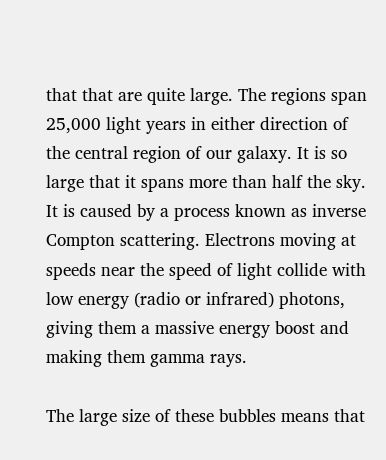that that are quite large. The regions span 25,000 light years in either direction of the central region of our galaxy. It is so large that it spans more than half the sky. It is caused by a process known as inverse Compton scattering. Electrons moving at speeds near the speed of light collide with low energy (radio or infrared) photons, giving them a massive energy boost and making them gamma rays.

The large size of these bubbles means that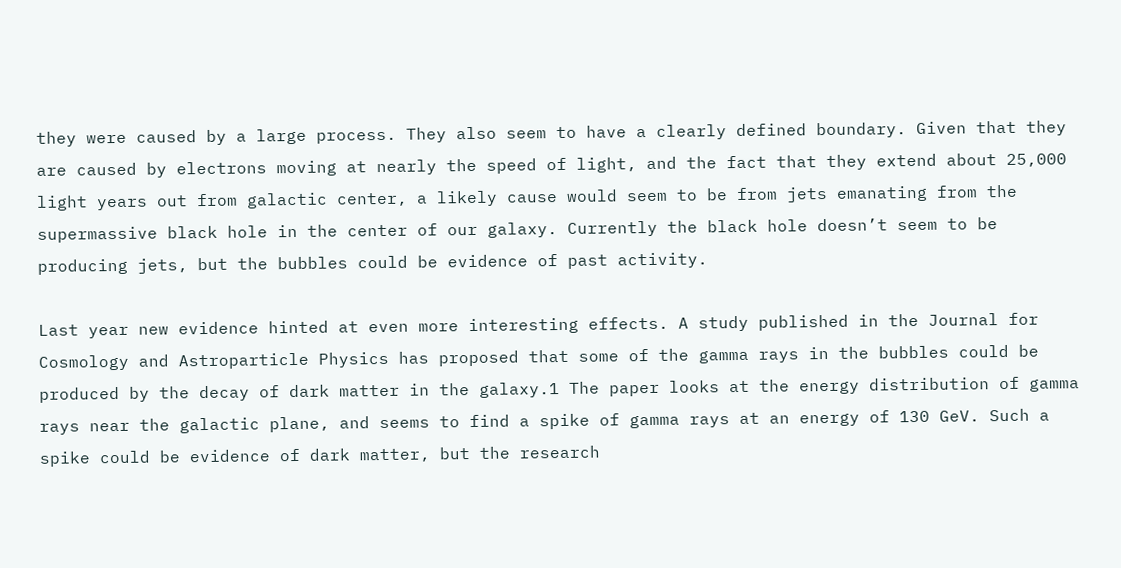they were caused by a large process. They also seem to have a clearly defined boundary. Given that they are caused by electrons moving at nearly the speed of light, and the fact that they extend about 25,000 light years out from galactic center, a likely cause would seem to be from jets emanating from the supermassive black hole in the center of our galaxy. Currently the black hole doesn’t seem to be producing jets, but the bubbles could be evidence of past activity.

Last year new evidence hinted at even more interesting effects. A study published in the Journal for Cosmology and Astroparticle Physics has proposed that some of the gamma rays in the bubbles could be produced by the decay of dark matter in the galaxy.1 The paper looks at the energy distribution of gamma rays near the galactic plane, and seems to find a spike of gamma rays at an energy of 130 GeV. Such a spike could be evidence of dark matter, but the research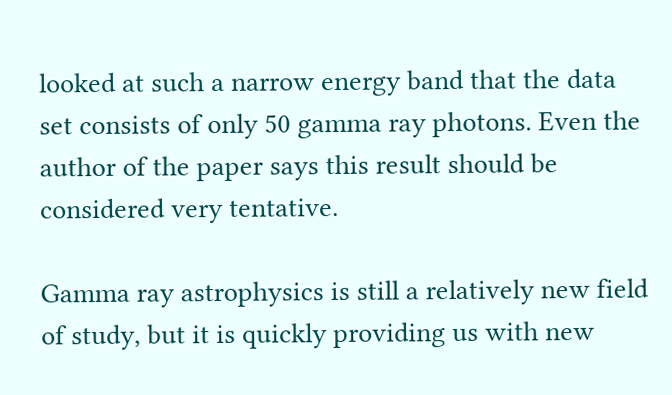looked at such a narrow energy band that the data set consists of only 50 gamma ray photons. Even the author of the paper says this result should be considered very tentative.

Gamma ray astrophysics is still a relatively new field of study, but it is quickly providing us with new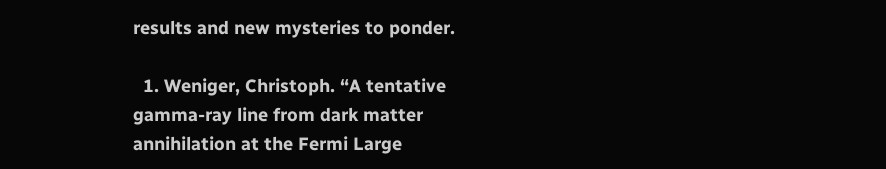results and new mysteries to ponder.

  1. Weniger, Christoph. “A tentative gamma-ray line from dark matter annihilation at the Fermi Large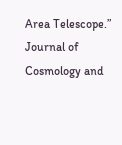Area Telescope.” Journal of Cosmology and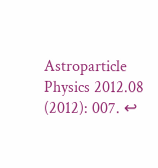Astroparticle Physics 2012.08 (2012): 007. ↩